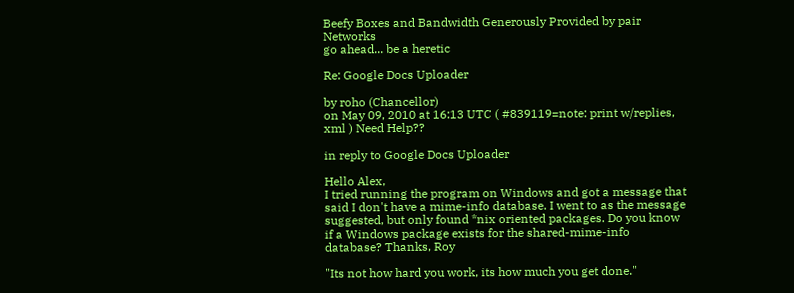Beefy Boxes and Bandwidth Generously Provided by pair Networks
go ahead... be a heretic

Re: Google Docs Uploader

by roho (Chancellor)
on May 09, 2010 at 16:13 UTC ( #839119=note: print w/replies, xml ) Need Help??

in reply to Google Docs Uploader

Hello Alex,
I tried running the program on Windows and got a message that said I don't have a mime-info database. I went to as the message suggested, but only found *nix oriented packages. Do you know if a Windows package exists for the shared-mime-info database? Thanks, Roy

"Its not how hard you work, its how much you get done."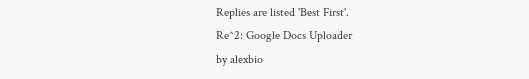Replies are listed 'Best First'.
Re^2: Google Docs Uploader
by alexbio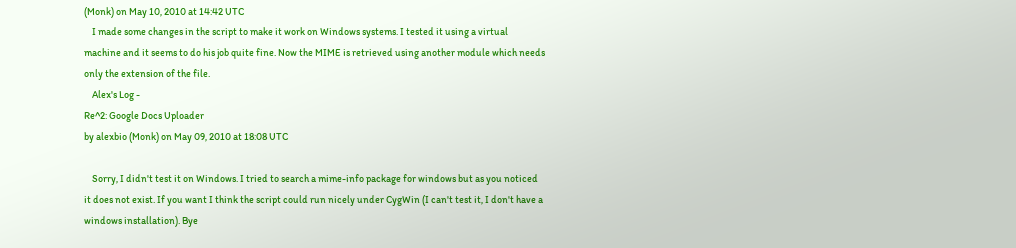(Monk) on May 10, 2010 at 14:42 UTC
    I made some changes in the script to make it work on Windows systems. I tested it using a virtual machine and it seems to do his job quite fine. Now the MIME is retrieved using another module which needs only the extension of the file.
    Alex's Log -
Re^2: Google Docs Uploader
by alexbio (Monk) on May 09, 2010 at 18:08 UTC

    Sorry, I didn't test it on Windows. I tried to search a mime-info package for windows but as you noticed it does not exist. If you want I think the script could run nicely under CygWin (I can't test it, I don't have a windows installation). Bye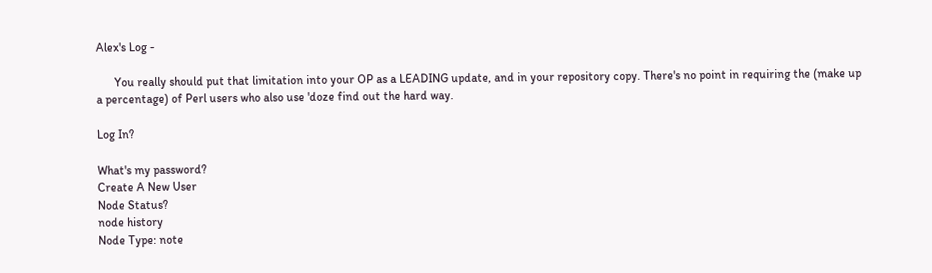Alex's Log -

      You really should put that limitation into your OP as a LEADING update, and in your repository copy. There's no point in requiring the (make up a percentage) of Perl users who also use 'doze find out the hard way.

Log In?

What's my password?
Create A New User
Node Status?
node history
Node Type: note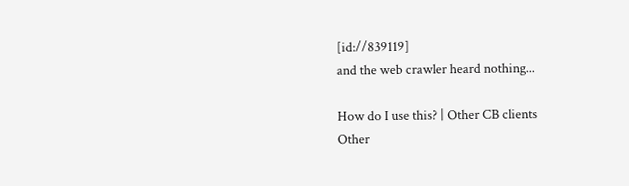[id://839119]
and the web crawler heard nothing...

How do I use this? | Other CB clients
Other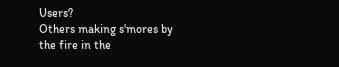Users?
Others making s'mores by the fire in the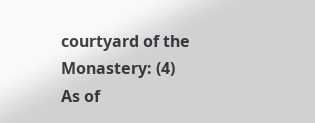courtyard of the Monastery: (4)
As of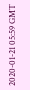2020-01-21 05:59 GMT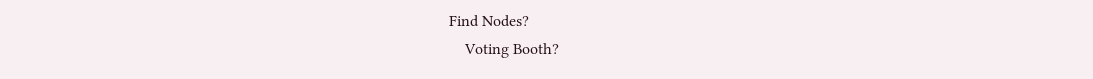Find Nodes?
    Voting Booth?